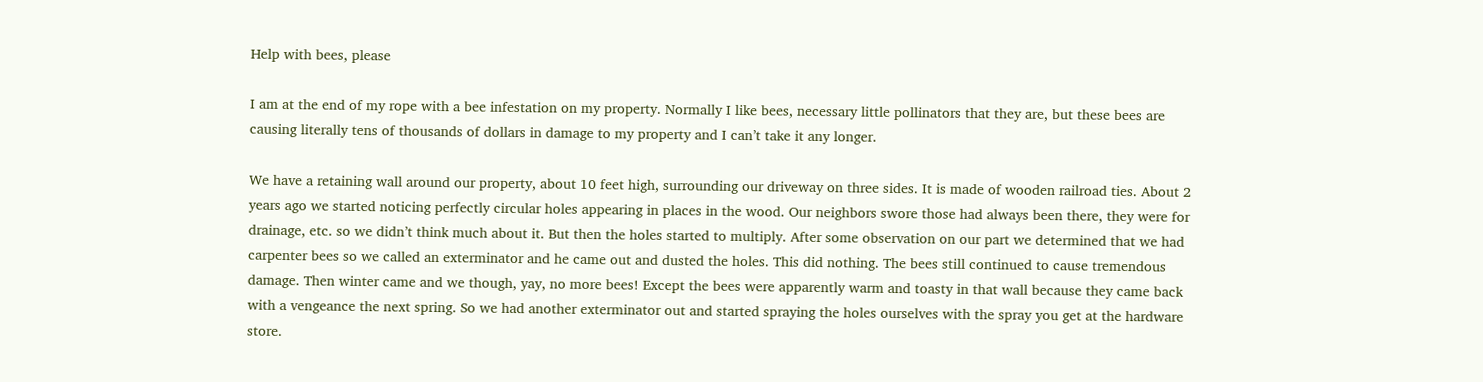Help with bees, please

I am at the end of my rope with a bee infestation on my property. Normally I like bees, necessary little pollinators that they are, but these bees are causing literally tens of thousands of dollars in damage to my property and I can’t take it any longer.

We have a retaining wall around our property, about 10 feet high, surrounding our driveway on three sides. It is made of wooden railroad ties. About 2 years ago we started noticing perfectly circular holes appearing in places in the wood. Our neighbors swore those had always been there, they were for drainage, etc. so we didn’t think much about it. But then the holes started to multiply. After some observation on our part we determined that we had carpenter bees so we called an exterminator and he came out and dusted the holes. This did nothing. The bees still continued to cause tremendous damage. Then winter came and we though, yay, no more bees! Except the bees were apparently warm and toasty in that wall because they came back with a vengeance the next spring. So we had another exterminator out and started spraying the holes ourselves with the spray you get at the hardware store.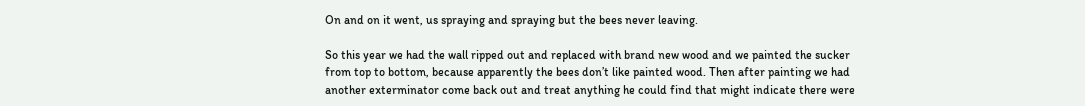On and on it went, us spraying and spraying but the bees never leaving.

So this year we had the wall ripped out and replaced with brand new wood and we painted the sucker from top to bottom, because apparently the bees don’t like painted wood. Then after painting we had another exterminator come back out and treat anything he could find that might indicate there were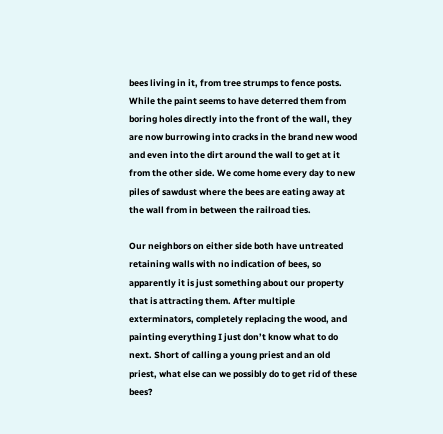bees living in it, from tree strumps to fence posts. While the paint seems to have deterred them from boring holes directly into the front of the wall, they are now burrowing into cracks in the brand new wood and even into the dirt around the wall to get at it from the other side. We come home every day to new piles of sawdust where the bees are eating away at the wall from in between the railroad ties.

Our neighbors on either side both have untreated retaining walls with no indication of bees, so apparently it is just something about our property that is attracting them. After multiple exterminators, completely replacing the wood, and painting everything I just don’t know what to do next. Short of calling a young priest and an old priest, what else can we possibly do to get rid of these bees?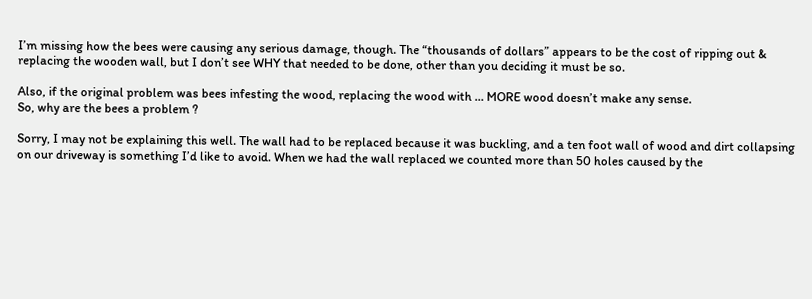I’m missing how the bees were causing any serious damage, though. The “thousands of dollars” appears to be the cost of ripping out & replacing the wooden wall, but I don’t see WHY that needed to be done, other than you deciding it must be so.

Also, if the original problem was bees infesting the wood, replacing the wood with … MORE wood doesn’t make any sense.
So, why are the bees a problem ?

Sorry, I may not be explaining this well. The wall had to be replaced because it was buckling, and a ten foot wall of wood and dirt collapsing on our driveway is something I’d like to avoid. When we had the wall replaced we counted more than 50 holes caused by the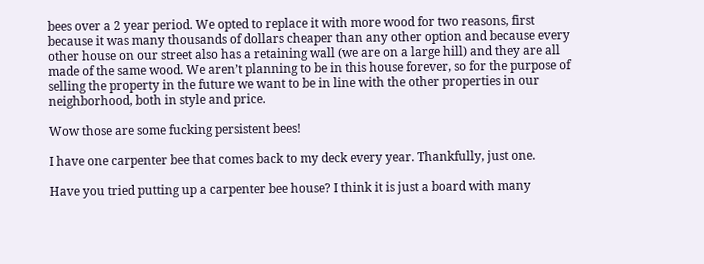bees over a 2 year period. We opted to replace it with more wood for two reasons, first because it was many thousands of dollars cheaper than any other option and because every other house on our street also has a retaining wall (we are on a large hill) and they are all made of the same wood. We aren’t planning to be in this house forever, so for the purpose of selling the property in the future we want to be in line with the other properties in our neighborhood, both in style and price.

Wow those are some fucking persistent bees!

I have one carpenter bee that comes back to my deck every year. Thankfully, just one.

Have you tried putting up a carpenter bee house? I think it is just a board with many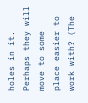holes in it. Perhaps they will move to some place easier to work with? (The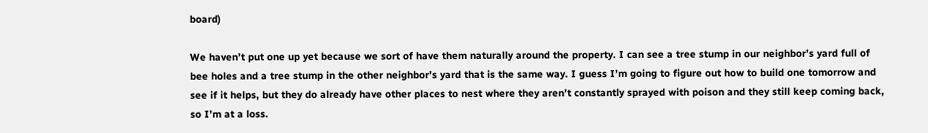board)

We haven’t put one up yet because we sort of have them naturally around the property. I can see a tree stump in our neighbor’s yard full of bee holes and a tree stump in the other neighbor’s yard that is the same way. I guess I’m going to figure out how to build one tomorrow and see if it helps, but they do already have other places to nest where they aren’t constantly sprayed with poison and they still keep coming back, so I’m at a loss.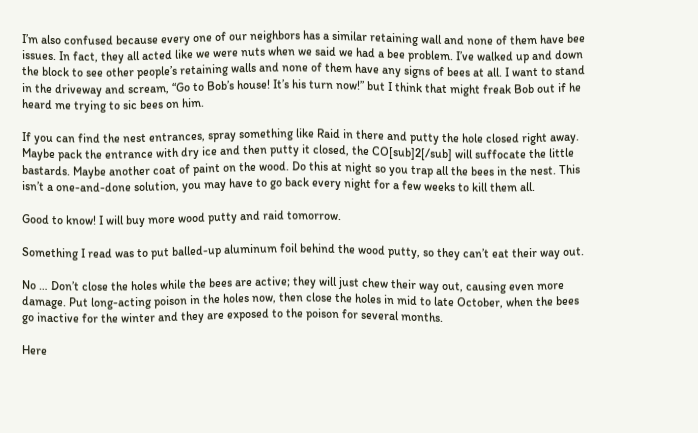I’m also confused because every one of our neighbors has a similar retaining wall and none of them have bee issues. In fact, they all acted like we were nuts when we said we had a bee problem. I’ve walked up and down the block to see other people’s retaining walls and none of them have any signs of bees at all. I want to stand in the driveway and scream, “Go to Bob’s house! It’s his turn now!” but I think that might freak Bob out if he heard me trying to sic bees on him.

If you can find the nest entrances, spray something like Raid in there and putty the hole closed right away. Maybe pack the entrance with dry ice and then putty it closed, the CO[sub]2[/sub] will suffocate the little bastards. Maybe another coat of paint on the wood. Do this at night so you trap all the bees in the nest. This isn’t a one-and-done solution, you may have to go back every night for a few weeks to kill them all.

Good to know! I will buy more wood putty and raid tomorrow.

Something I read was to put balled-up aluminum foil behind the wood putty, so they can’t eat their way out.

No … Don’t close the holes while the bees are active; they will just chew their way out, causing even more damage. Put long-acting poison in the holes now, then close the holes in mid to late October, when the bees go inactive for the winter and they are exposed to the poison for several months.

Here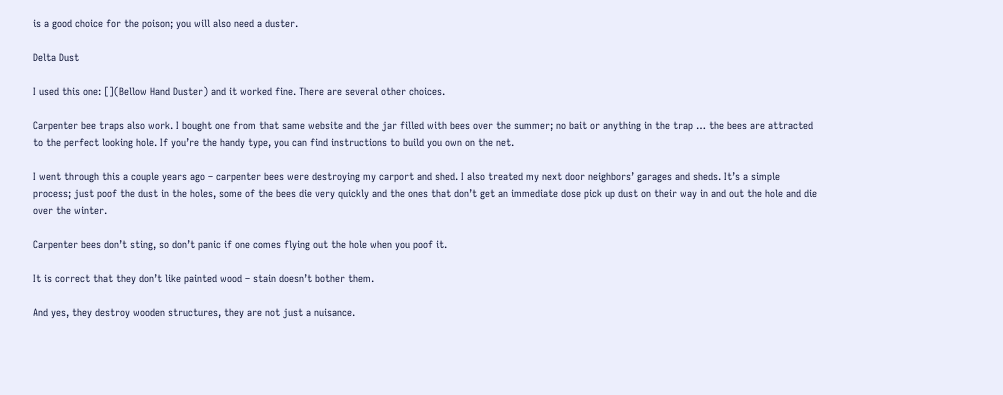is a good choice for the poison; you will also need a duster.

Delta Dust

I used this one: [](Bellow Hand Duster) and it worked fine. There are several other choices.

Carpenter bee traps also work. I bought one from that same website and the jar filled with bees over the summer; no bait or anything in the trap … the bees are attracted to the perfect looking hole. If you’re the handy type, you can find instructions to build you own on the net.

I went through this a couple years ago – carpenter bees were destroying my carport and shed. I also treated my next door neighbors’ garages and sheds. It’s a simple process; just poof the dust in the holes, some of the bees die very quickly and the ones that don’t get an immediate dose pick up dust on their way in and out the hole and die over the winter.

Carpenter bees don’t sting, so don’t panic if one comes flying out the hole when you poof it.

It is correct that they don’t like painted wood – stain doesn’t bother them.

And yes, they destroy wooden structures, they are not just a nuisance.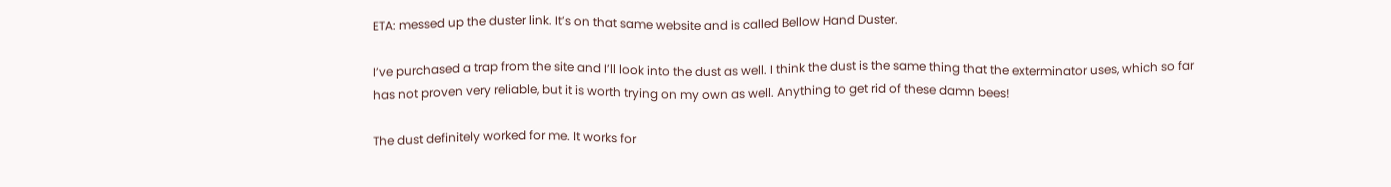ETA: messed up the duster link. It’s on that same website and is called Bellow Hand Duster.

I’ve purchased a trap from the site and I’ll look into the dust as well. I think the dust is the same thing that the exterminator uses, which so far has not proven very reliable, but it is worth trying on my own as well. Anything to get rid of these damn bees!

The dust definitely worked for me. It works for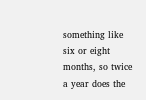something like six or eight months, so twice a year does the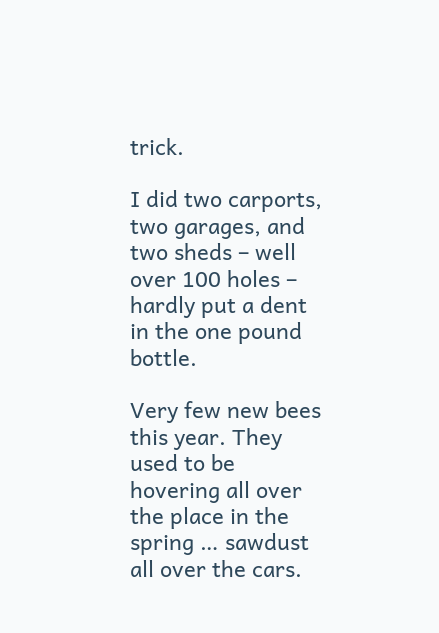trick.

I did two carports, two garages, and two sheds – well over 100 holes – hardly put a dent in the one pound bottle.

Very few new bees this year. They used to be hovering all over the place in the spring … sawdust all over the cars.